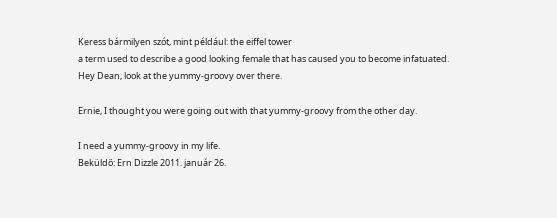Keress bármilyen szót, mint például: the eiffel tower
a term used to describe a good looking female that has caused you to become infatuated.
Hey Dean, look at the yummy-groovy over there.

Ernie, I thought you were going out with that yummy-groovy from the other day.

I need a yummy-groovy in my life.
Beküldő: Ern Dizzle 2011. január 26.